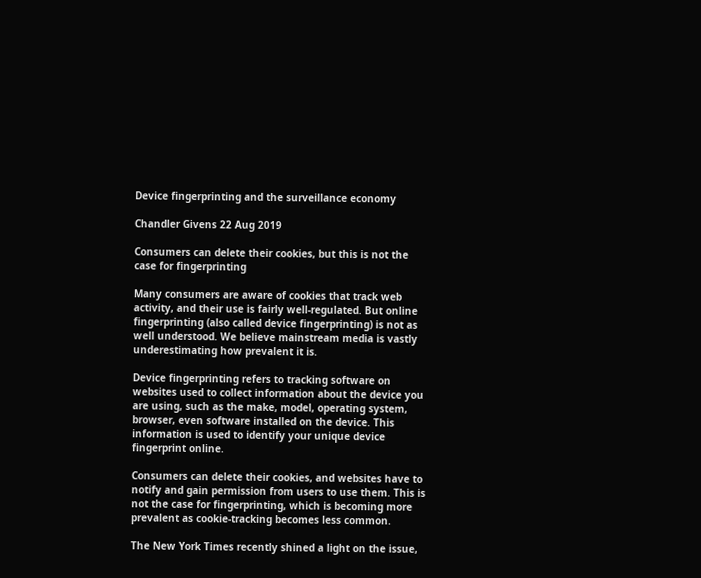Device fingerprinting and the surveillance economy

Chandler Givens 22 Aug 2019

Consumers can delete their cookies, but this is not the case for fingerprinting

Many consumers are aware of cookies that track web activity, and their use is fairly well-regulated. But online fingerprinting (also called device fingerprinting) is not as well understood. We believe mainstream media is vastly underestimating how prevalent it is.

Device fingerprinting refers to tracking software on websites used to collect information about the device you are using, such as the make, model, operating system, browser, even software installed on the device. This information is used to identify your unique device fingerprint online.

Consumers can delete their cookies, and websites have to notify and gain permission from users to use them. This is not the case for fingerprinting, which is becoming more prevalent as cookie-tracking becomes less common.

The New York Times recently shined a light on the issue,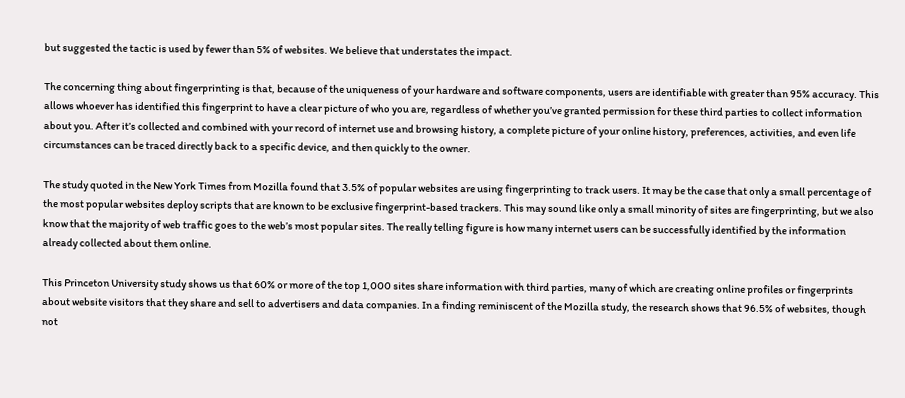but suggested the tactic is used by fewer than 5% of websites. We believe that understates the impact.

The concerning thing about fingerprinting is that, because of the uniqueness of your hardware and software components, users are identifiable with greater than 95% accuracy. This allows whoever has identified this fingerprint to have a clear picture of who you are, regardless of whether you’ve granted permission for these third parties to collect information about you. After it’s collected and combined with your record of internet use and browsing history, a complete picture of your online history, preferences, activities, and even life circumstances can be traced directly back to a specific device, and then quickly to the owner.

The study quoted in the New York Times from Mozilla found that 3.5% of popular websites are using fingerprinting to track users. It may be the case that only a small percentage of the most popular websites deploy scripts that are known to be exclusive fingerprint-based trackers. This may sound like only a small minority of sites are fingerprinting, but we also know that the majority of web traffic goes to the web’s most popular sites. The really telling figure is how many internet users can be successfully identified by the information already collected about them online.

This Princeton University study shows us that 60% or more of the top 1,000 sites share information with third parties, many of which are creating online profiles or fingerprints about website visitors that they share and sell to advertisers and data companies. In a finding reminiscent of the Mozilla study, the research shows that 96.5% of websites, though not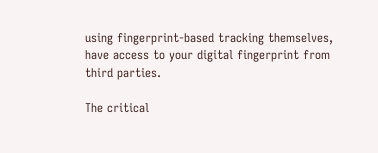using fingerprint-based tracking themselves, have access to your digital fingerprint from third parties.

The critical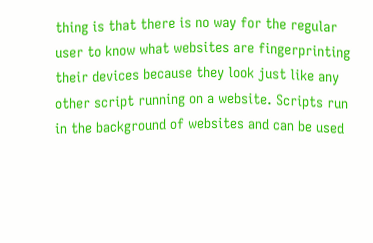thing is that there is no way for the regular user to know what websites are fingerprinting their devices because they look just like any other script running on a website. Scripts run in the background of websites and can be used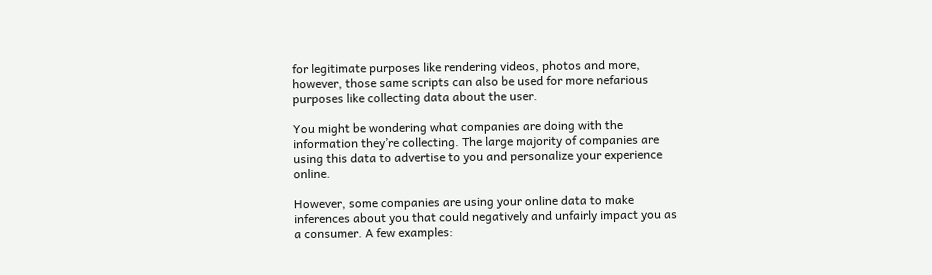for legitimate purposes like rendering videos, photos and more, however, those same scripts can also be used for more nefarious purposes like collecting data about the user.

You might be wondering what companies are doing with the information they’re collecting. The large majority of companies are using this data to advertise to you and personalize your experience online.

However, some companies are using your online data to make inferences about you that could negatively and unfairly impact you as a consumer. A few examples: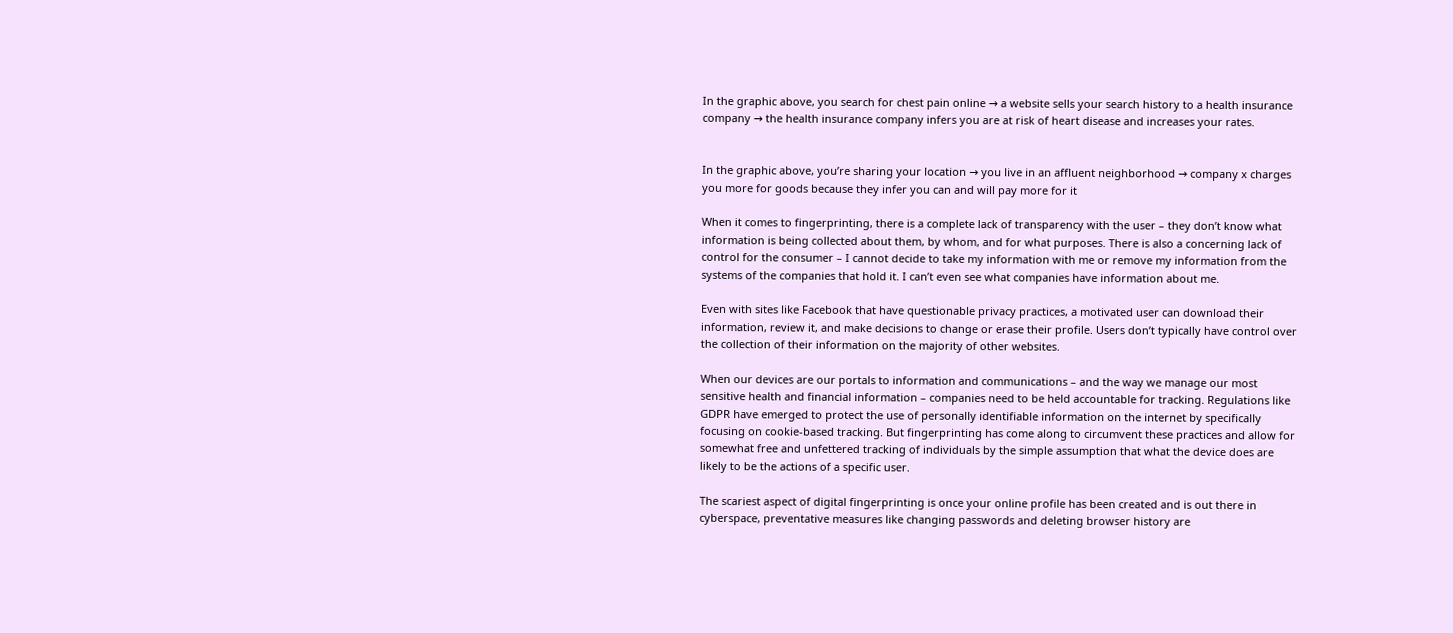In the graphic above, you search for chest pain online → a website sells your search history to a health insurance company → the health insurance company infers you are at risk of heart disease and increases your rates.


In the graphic above, you’re sharing your location → you live in an affluent neighborhood → company x charges you more for goods because they infer you can and will pay more for it

When it comes to fingerprinting, there is a complete lack of transparency with the user – they don’t know what information is being collected about them, by whom, and for what purposes. There is also a concerning lack of control for the consumer – I cannot decide to take my information with me or remove my information from the systems of the companies that hold it. I can’t even see what companies have information about me.

Even with sites like Facebook that have questionable privacy practices, a motivated user can download their information, review it, and make decisions to change or erase their profile. Users don’t typically have control over the collection of their information on the majority of other websites.

When our devices are our portals to information and communications – and the way we manage our most sensitive health and financial information – companies need to be held accountable for tracking. Regulations like GDPR have emerged to protect the use of personally identifiable information on the internet by specifically focusing on cookie-based tracking. But fingerprinting has come along to circumvent these practices and allow for somewhat free and unfettered tracking of individuals by the simple assumption that what the device does are likely to be the actions of a specific user.

The scariest aspect of digital fingerprinting is once your online profile has been created and is out there in cyberspace, preventative measures like changing passwords and deleting browser history are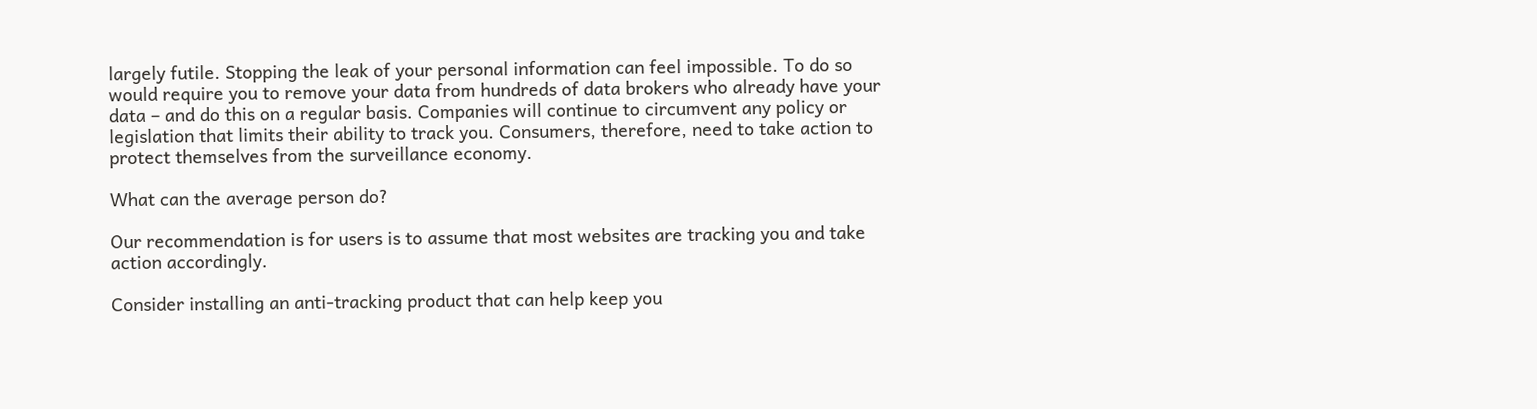largely futile. Stopping the leak of your personal information can feel impossible. To do so would require you to remove your data from hundreds of data brokers who already have your data – and do this on a regular basis. Companies will continue to circumvent any policy or legislation that limits their ability to track you. Consumers, therefore, need to take action to protect themselves from the surveillance economy.

What can the average person do?

Our recommendation is for users is to assume that most websites are tracking you and take action accordingly.

Consider installing an anti-tracking product that can help keep you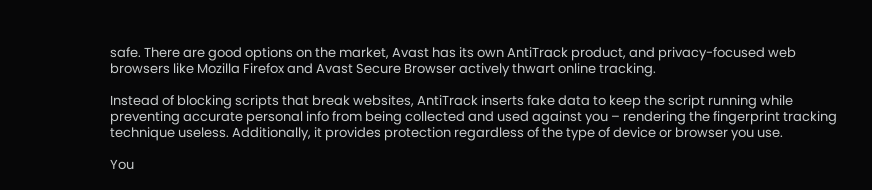safe. There are good options on the market, Avast has its own AntiTrack product, and privacy-focused web browsers like Mozilla Firefox and Avast Secure Browser actively thwart online tracking.

Instead of blocking scripts that break websites, AntiTrack inserts fake data to keep the script running while preventing accurate personal info from being collected and used against you – rendering the fingerprint tracking technique useless. Additionally, it provides protection regardless of the type of device or browser you use.

You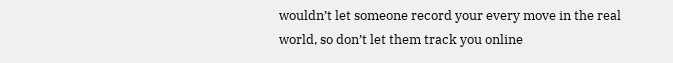wouldn’t let someone record your every move in the real world, so don’t let them track you online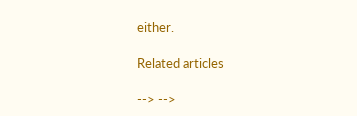either.

Related articles

--> -->